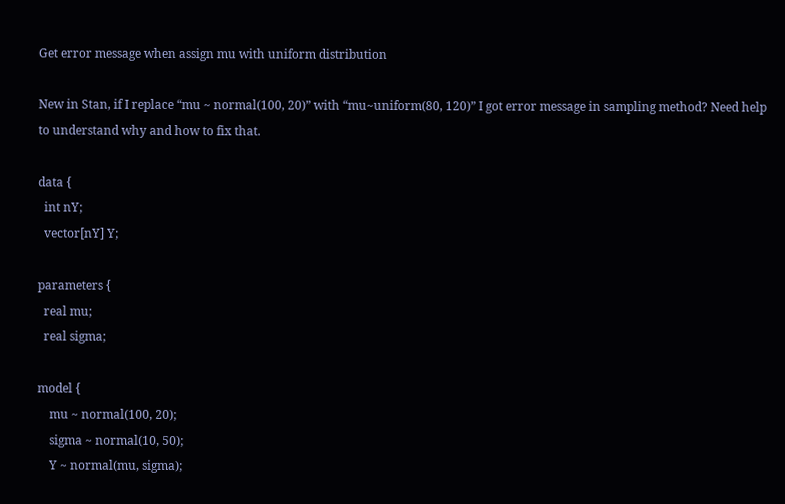Get error message when assign mu with uniform distribution

New in Stan, if I replace “mu ~ normal(100, 20)” with “mu~uniform(80, 120)” I got error message in sampling method? Need help to understand why and how to fix that.

data {
  int nY;
  vector[nY] Y;

parameters {
  real mu;
  real sigma;

model {
    mu ~ normal(100, 20);
    sigma ~ normal(10, 50);
    Y ~ normal(mu, sigma);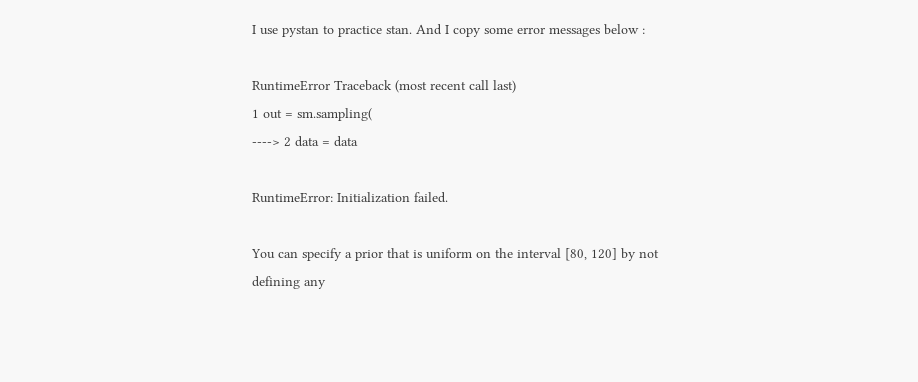I use pystan to practice stan. And I copy some error messages below :

RuntimeError Traceback (most recent call last)
1 out = sm.sampling(
----> 2 data = data

RuntimeError: Initialization failed.

You can specify a prior that is uniform on the interval [80, 120] by not defining any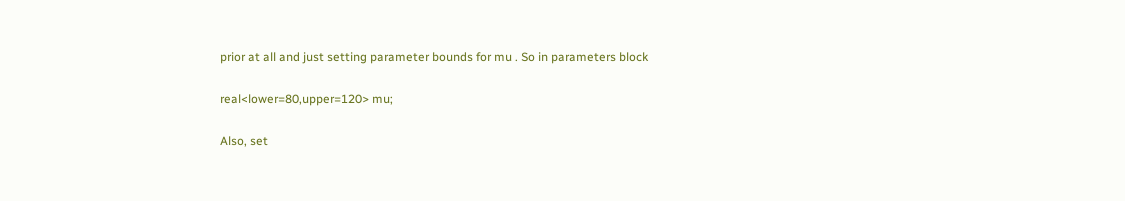prior at all and just setting parameter bounds for mu . So in parameters block

real<lower=80,upper=120> mu;

Also, set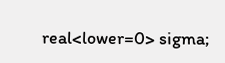real<lower=0> sigma;